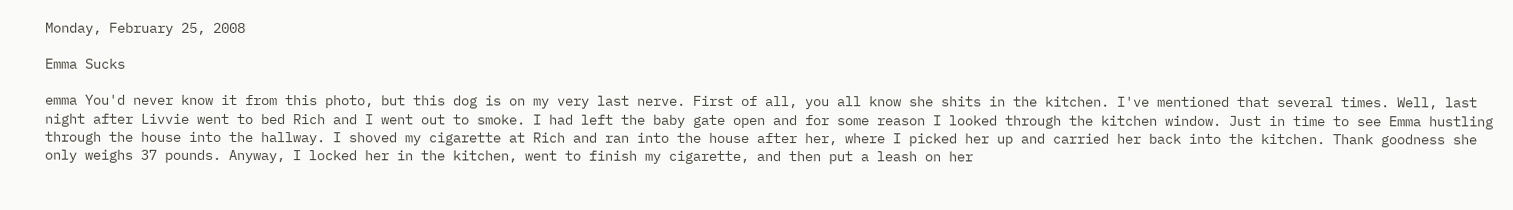Monday, February 25, 2008

Emma Sucks

emma You'd never know it from this photo, but this dog is on my very last nerve. First of all, you all know she shits in the kitchen. I've mentioned that several times. Well, last night after Livvie went to bed Rich and I went out to smoke. I had left the baby gate open and for some reason I looked through the kitchen window. Just in time to see Emma hustling through the house into the hallway. I shoved my cigarette at Rich and ran into the house after her, where I picked her up and carried her back into the kitchen. Thank goodness she only weighs 37 pounds. Anyway, I locked her in the kitchen, went to finish my cigarette, and then put a leash on her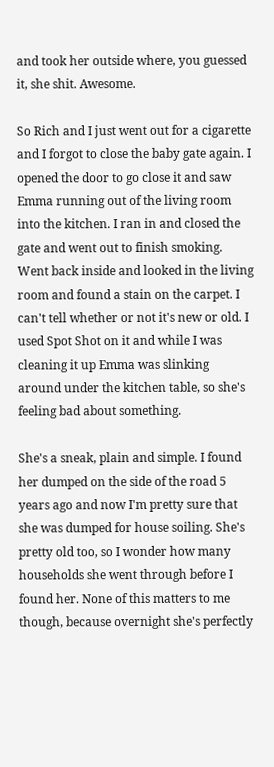and took her outside where, you guessed it, she shit. Awesome.

So Rich and I just went out for a cigarette and I forgot to close the baby gate again. I opened the door to go close it and saw Emma running out of the living room into the kitchen. I ran in and closed the gate and went out to finish smoking. Went back inside and looked in the living room and found a stain on the carpet. I can't tell whether or not it's new or old. I used Spot Shot on it and while I was cleaning it up Emma was slinking around under the kitchen table, so she's feeling bad about something.

She's a sneak, plain and simple. I found her dumped on the side of the road 5 years ago and now I'm pretty sure that she was dumped for house soiling. She's pretty old too, so I wonder how many households she went through before I found her. None of this matters to me though, because overnight she's perfectly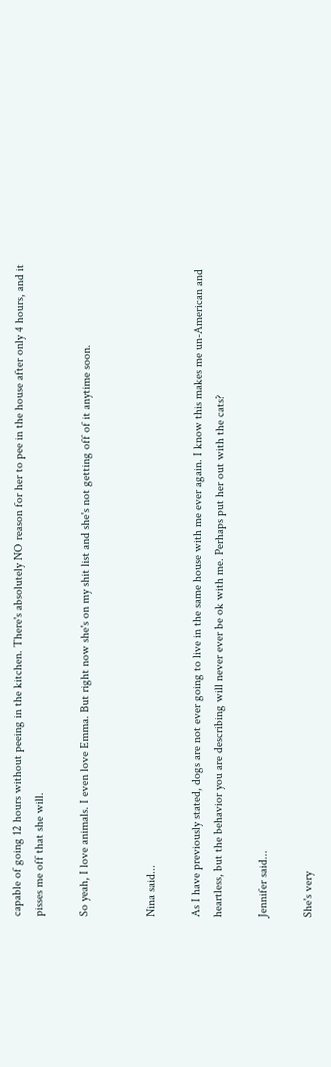capable of going 12 hours without peeing in the kitchen. There's absolutely NO reason for her to pee in the house after only 4 hours, and it pisses me off that she will.

So yeah, I love animals. I even love Emma. But right now she's on my shit list and she's not getting off of it anytime soon.


Nina said...

As I have previously stated, dogs are not ever going to live in the same house with me ever again. I know this makes me un-American and heartless, but the behavior you are describing will never ever be ok with me. Perhaps put her out with the cats?

Jennifer said...

She's very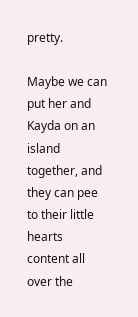pretty.

Maybe we can put her and Kayda on an island together, and they can pee to their little hearts content all over the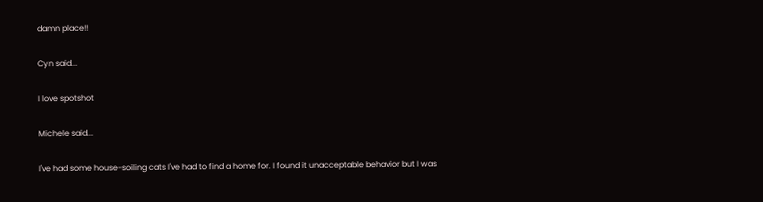damn place!!

Cyn said...

I love spotshot

Michele said...

I've had some house-soiling cats I've had to find a home for. I found it unacceptable behavior but I was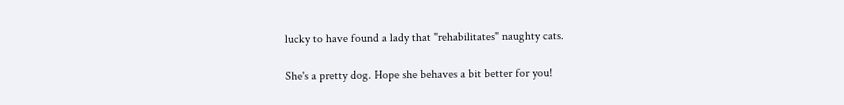lucky to have found a lady that "rehabilitates" naughty cats.

She's a pretty dog. Hope she behaves a bit better for you!